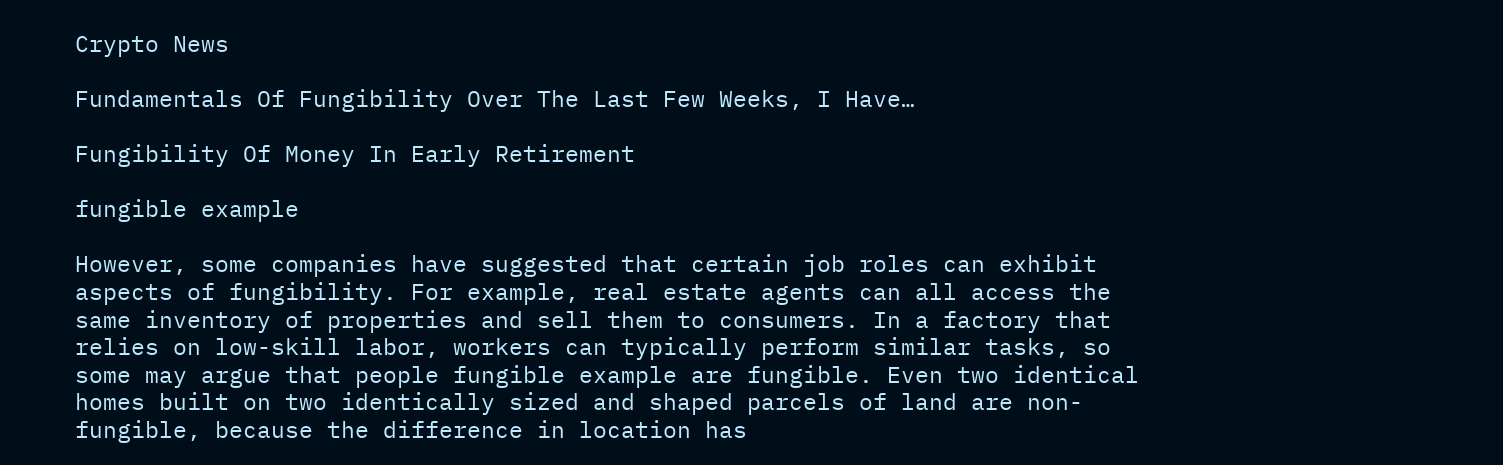Crypto News

Fundamentals Of Fungibility Over The Last Few Weeks, I Have…

Fungibility Of Money In Early Retirement

fungible example

However, some companies have suggested that certain job roles can exhibit aspects of fungibility. For example, real estate agents can all access the same inventory of properties and sell them to consumers. In a factory that relies on low-skill labor, workers can typically perform similar tasks, so some may argue that people fungible example are fungible. Even two identical homes built on two identically sized and shaped parcels of land are non-fungible, because the difference in location has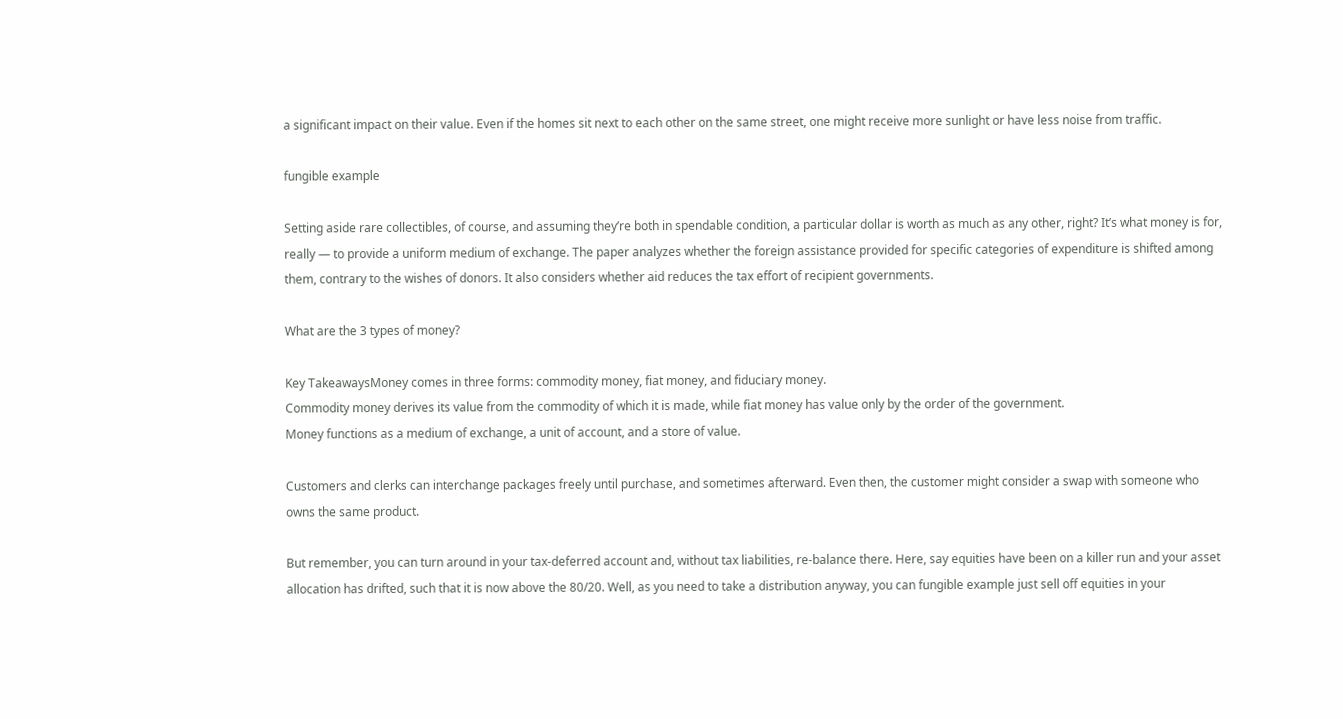a significant impact on their value. Even if the homes sit next to each other on the same street, one might receive more sunlight or have less noise from traffic.

fungible example

Setting aside rare collectibles, of course, and assuming they’re both in spendable condition, a particular dollar is worth as much as any other, right? It’s what money is for, really — to provide a uniform medium of exchange. The paper analyzes whether the foreign assistance provided for specific categories of expenditure is shifted among them, contrary to the wishes of donors. It also considers whether aid reduces the tax effort of recipient governments.

What are the 3 types of money?

Key TakeawaysMoney comes in three forms: commodity money, fiat money, and fiduciary money.
Commodity money derives its value from the commodity of which it is made, while fiat money has value only by the order of the government.
Money functions as a medium of exchange, a unit of account, and a store of value.

Customers and clerks can interchange packages freely until purchase, and sometimes afterward. Even then, the customer might consider a swap with someone who owns the same product.

But remember, you can turn around in your tax-deferred account and, without tax liabilities, re-balance there. Here, say equities have been on a killer run and your asset allocation has drifted, such that it is now above the 80/20. Well, as you need to take a distribution anyway, you can fungible example just sell off equities in your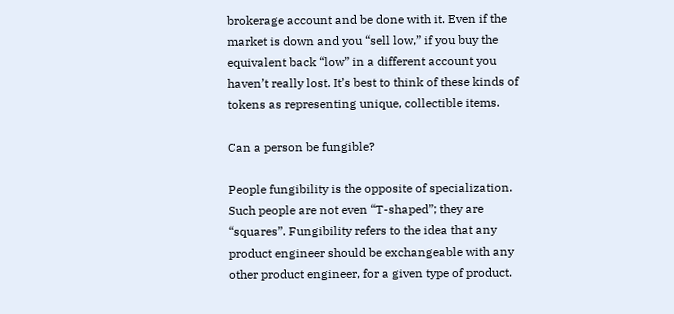brokerage account and be done with it. Even if the market is down and you “sell low,” if you buy the equivalent back “low” in a different account you haven’t really lost. It’s best to think of these kinds of tokens as representing unique, collectible items.

Can a person be fungible?

People fungibility is the opposite of specialization. Such people are not even “T-shaped”; they are “squares”. Fungibility refers to the idea that any product engineer should be exchangeable with any other product engineer, for a given type of product.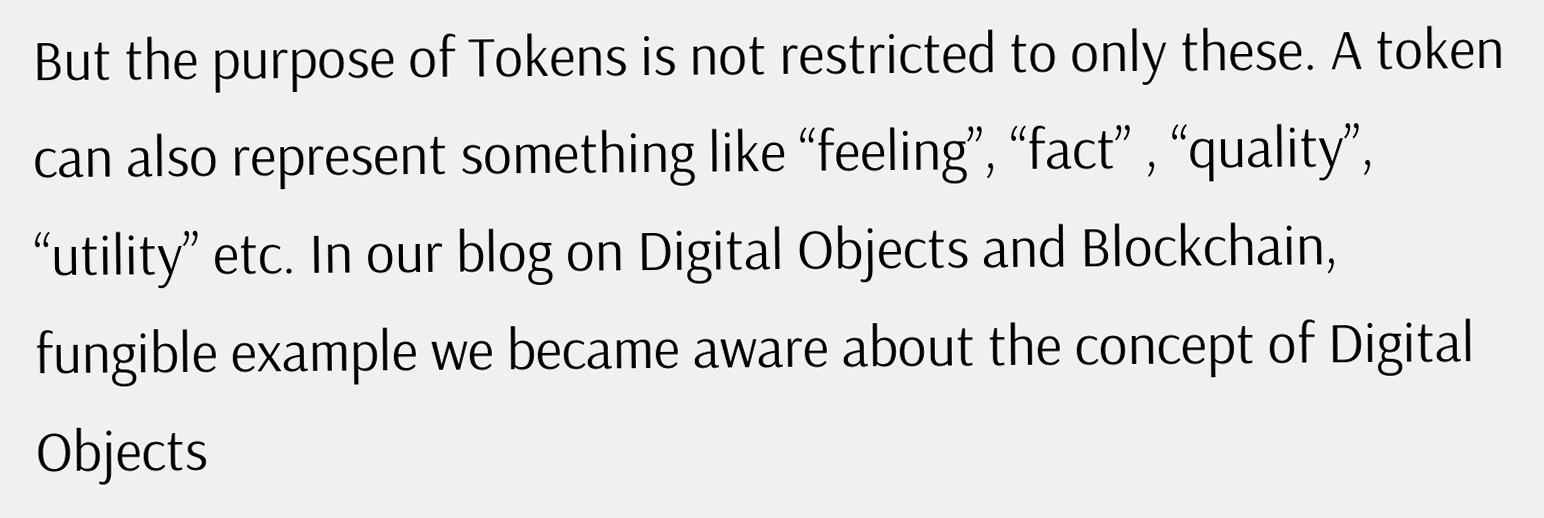But the purpose of Tokens is not restricted to only these. A token can also represent something like “feeling”, “fact” , “quality”, “utility” etc. In our blog on Digital Objects and Blockchain, fungible example we became aware about the concept of Digital Objects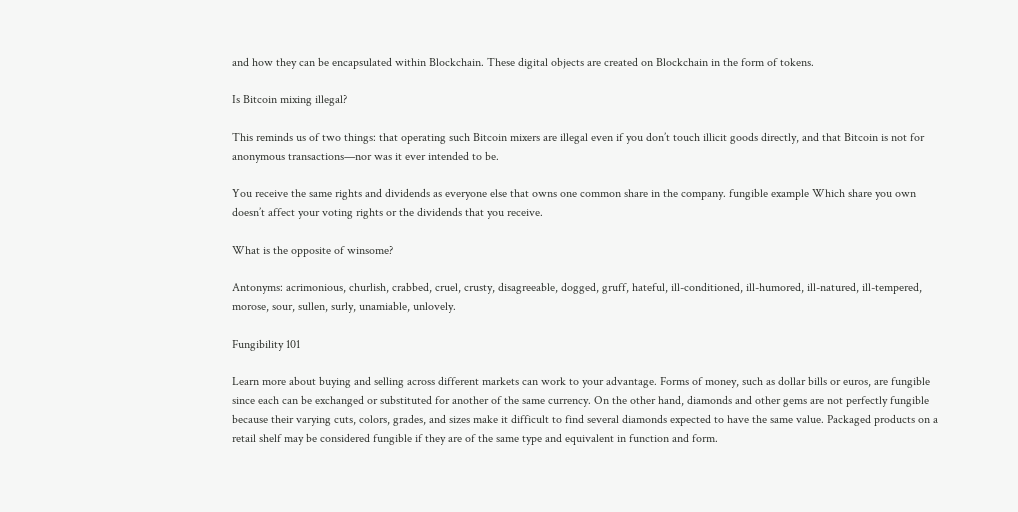and how they can be encapsulated within Blockchain. These digital objects are created on Blockchain in the form of tokens.

Is Bitcoin mixing illegal?

This reminds us of two things: that operating such Bitcoin mixers are illegal even if you don’t touch illicit goods directly, and that Bitcoin is not for anonymous transactions—nor was it ever intended to be.

You receive the same rights and dividends as everyone else that owns one common share in the company. fungible example Which share you own doesn’t affect your voting rights or the dividends that you receive.

What is the opposite of winsome?

Antonyms: acrimonious, churlish, crabbed, cruel, crusty, disagreeable, dogged, gruff, hateful, ill-conditioned, ill-humored, ill-natured, ill-tempered, morose, sour, sullen, surly, unamiable, unlovely.

Fungibility 101

Learn more about buying and selling across different markets can work to your advantage. Forms of money, such as dollar bills or euros, are fungible since each can be exchanged or substituted for another of the same currency. On the other hand, diamonds and other gems are not perfectly fungible because their varying cuts, colors, grades, and sizes make it difficult to find several diamonds expected to have the same value. Packaged products on a retail shelf may be considered fungible if they are of the same type and equivalent in function and form.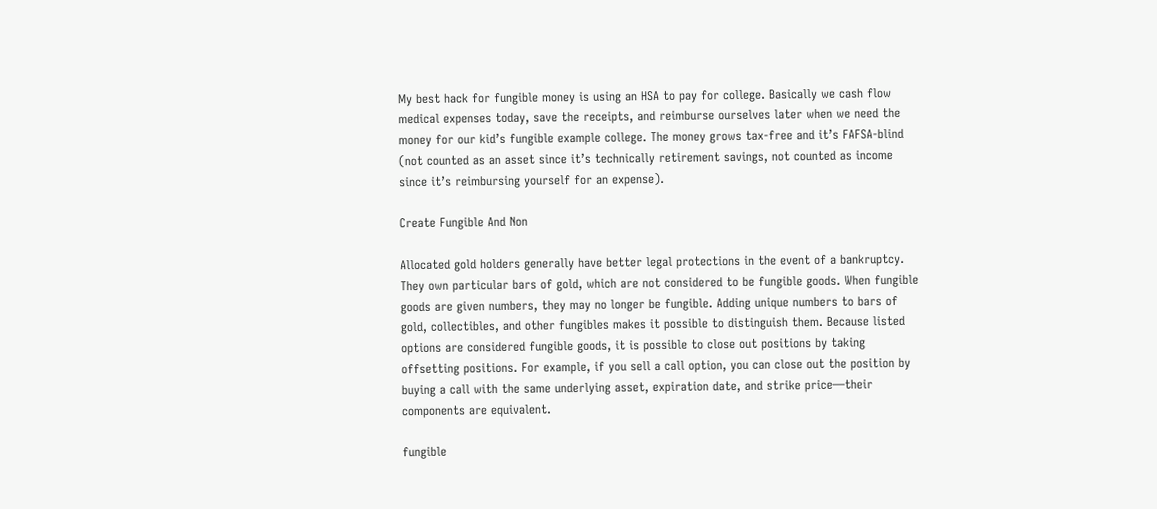My best hack for fungible money is using an HSA to pay for college. Basically we cash flow medical expenses today, save the receipts, and reimburse ourselves later when we need the money for our kid’s fungible example college. The money grows tax-free and it’s FAFSA-blind (not counted as an asset since it’s technically retirement savings, not counted as income since it’s reimbursing yourself for an expense).

Create Fungible And Non

Allocated gold holders generally have better legal protections in the event of a bankruptcy. They own particular bars of gold, which are not considered to be fungible goods. When fungible goods are given numbers, they may no longer be fungible. Adding unique numbers to bars of gold, collectibles, and other fungibles makes it possible to distinguish them. Because listed options are considered fungible goods, it is possible to close out positions by taking offsetting positions. For example, if you sell a call option, you can close out the position by buying a call with the same underlying asset, expiration date, and strike price—their components are equivalent.

fungible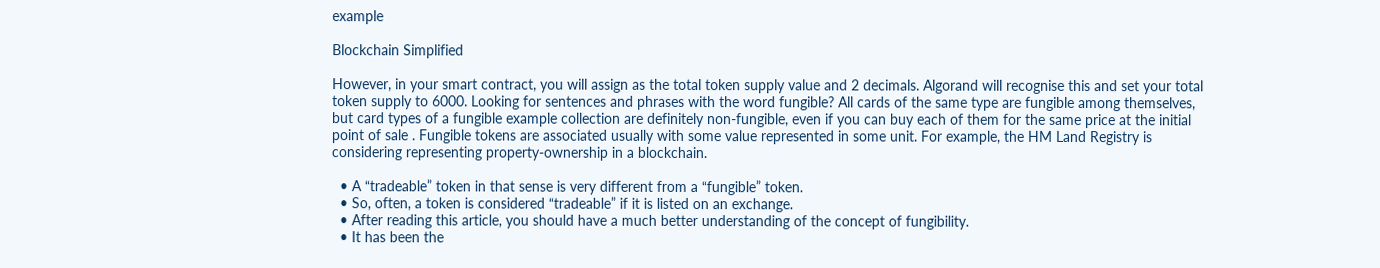example

Blockchain Simplified

However, in your smart contract, you will assign as the total token supply value and 2 decimals. Algorand will recognise this and set your total token supply to 6000. Looking for sentences and phrases with the word fungible? All cards of the same type are fungible among themselves, but card types of a fungible example collection are definitely non-fungible, even if you can buy each of them for the same price at the initial point of sale . Fungible tokens are associated usually with some value represented in some unit. For example, the HM Land Registry is considering representing property-ownership in a blockchain.

  • A “tradeable” token in that sense is very different from a “fungible” token.
  • So, often, a token is considered “tradeable” if it is listed on an exchange.
  • After reading this article, you should have a much better understanding of the concept of fungibility.
  • It has been the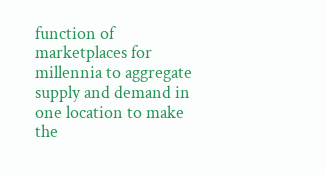function of marketplaces for millennia to aggregate supply and demand in one location to make the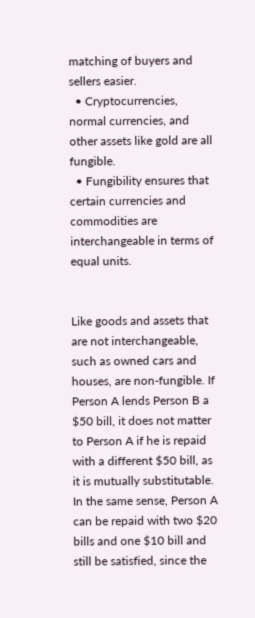matching of buyers and sellers easier.
  • Cryptocurrencies, normal currencies, and other assets like gold are all fungible.
  • Fungibility ensures that certain currencies and commodities are interchangeable in terms of equal units.


Like goods and assets that are not interchangeable, such as owned cars and houses, are non-fungible. If Person A lends Person B a $50 bill, it does not matter to Person A if he is repaid with a different $50 bill, as it is mutually substitutable. In the same sense, Person A can be repaid with two $20 bills and one $10 bill and still be satisfied, since the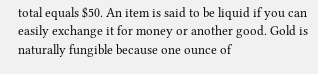total equals $50. An item is said to be liquid if you can easily exchange it for money or another good. Gold is naturally fungible because one ounce of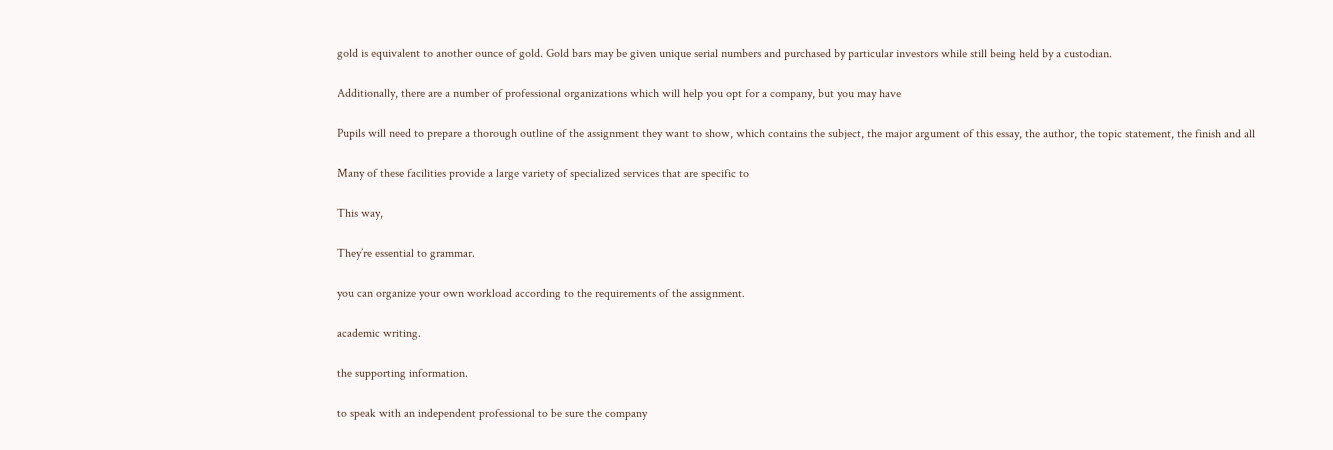gold is equivalent to another ounce of gold. Gold bars may be given unique serial numbers and purchased by particular investors while still being held by a custodian.

Additionally, there are a number of professional organizations which will help you opt for a company, but you may have

Pupils will need to prepare a thorough outline of the assignment they want to show, which contains the subject, the major argument of this essay, the author, the topic statement, the finish and all

Many of these facilities provide a large variety of specialized services that are specific to

This way,

They’re essential to grammar.

you can organize your own workload according to the requirements of the assignment.

academic writing.

the supporting information.

to speak with an independent professional to be sure the company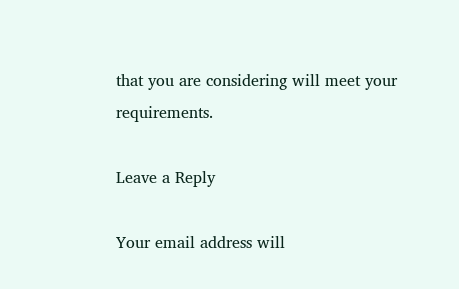that you are considering will meet your requirements.

Leave a Reply

Your email address will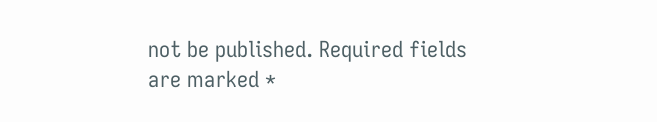not be published. Required fields are marked *